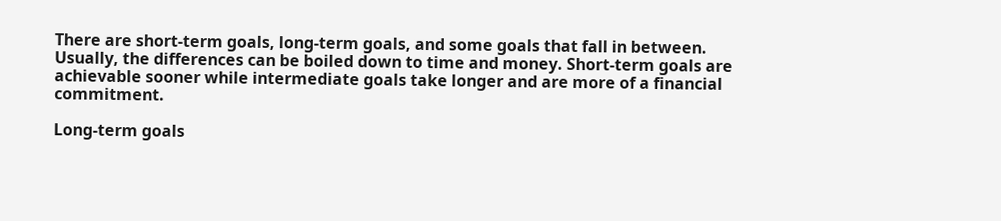There are short-term goals, long-term goals, and some goals that fall in between. Usually, the differences can be boiled down to time and money. Short-term goals are achievable sooner while intermediate goals take longer and are more of a financial commitment.

Long-term goals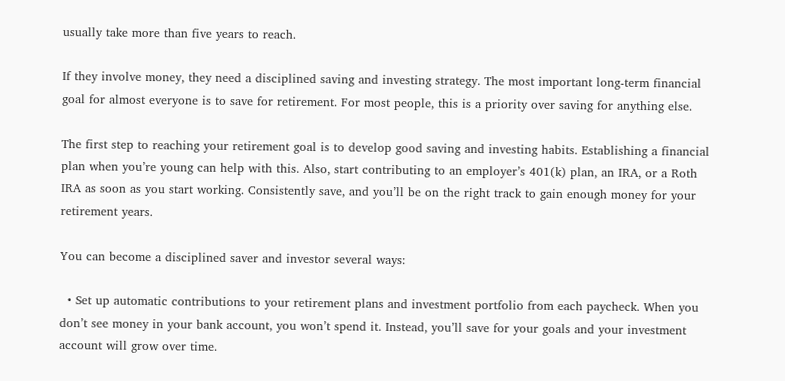usually take more than five years to reach.

If they involve money, they need a disciplined saving and investing strategy. The most important long-term financial goal for almost everyone is to save for retirement. For most people, this is a priority over saving for anything else.

The first step to reaching your retirement goal is to develop good saving and investing habits. Establishing a financial plan when you’re young can help with this. Also, start contributing to an employer’s 401(k) plan, an IRA, or a Roth IRA as soon as you start working. Consistently save, and you’ll be on the right track to gain enough money for your retirement years.

You can become a disciplined saver and investor several ways:

  • Set up automatic contributions to your retirement plans and investment portfolio from each paycheck. When you don’t see money in your bank account, you won’t spend it. Instead, you’ll save for your goals and your investment account will grow over time.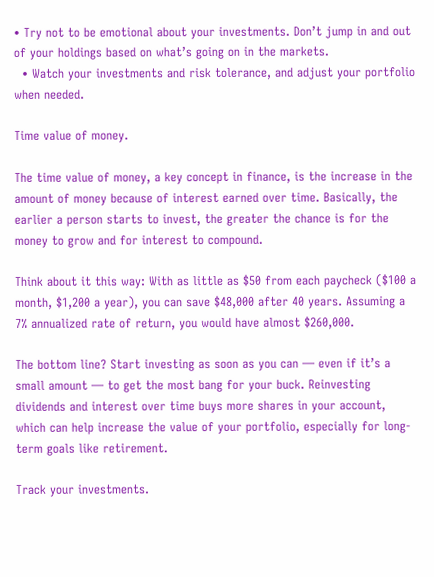• Try not to be emotional about your investments. Don’t jump in and out of your holdings based on what’s going on in the markets.
  • Watch your investments and risk tolerance, and adjust your portfolio when needed.

Time value of money.

The time value of money, a key concept in finance, is the increase in the amount of money because of interest earned over time. Basically, the earlier a person starts to invest, the greater the chance is for the money to grow and for interest to compound.

Think about it this way: With as little as $50 from each paycheck ($100 a month, $1,200 a year), you can save $48,000 after 40 years. Assuming a 7% annualized rate of return, you would have almost $260,000.

The bottom line? Start investing as soon as you can — even if it’s a small amount — to get the most bang for your buck. Reinvesting dividends and interest over time buys more shares in your account, which can help increase the value of your portfolio, especially for long-term goals like retirement.

Track your investments.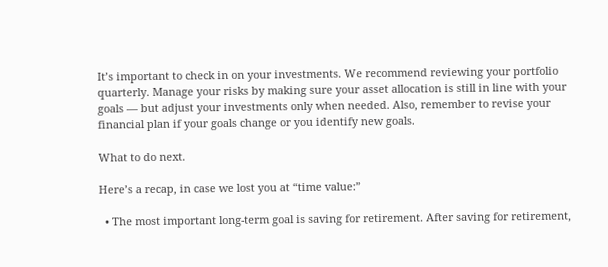It’s important to check in on your investments. We recommend reviewing your portfolio quarterly. Manage your risks by making sure your asset allocation is still in line with your goals — but adjust your investments only when needed. Also, remember to revise your financial plan if your goals change or you identify new goals.

What to do next.

Here’s a recap, in case we lost you at “time value:”

  • The most important long-term goal is saving for retirement. After saving for retirement,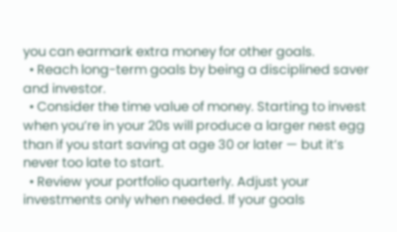you can earmark extra money for other goals.
  • Reach long-term goals by being a disciplined saver and investor.
  • Consider the time value of money. Starting to invest when you’re in your 20s will produce a larger nest egg than if you start saving at age 30 or later — but it’s never too late to start.
  • Review your portfolio quarterly. Adjust your investments only when needed. If your goals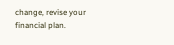change, revise your financial plan.